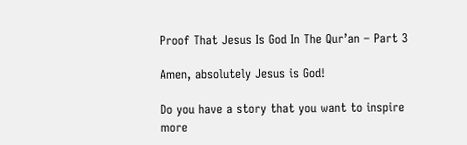Proof That Jesus Is God In The Qur’an – Part 3

Amen, absolutely Jesus is God!

Do you have a story that you want to inspire more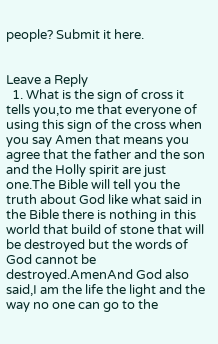people? Submit it here.


Leave a Reply
  1. What is the sign of cross it tells you,to me that everyone of using this sign of the cross when you say Amen that means you agree that the father and the son and the Holly spirit are just one.The Bible will tell you the truth about God like what said in the Bible there is nothing in this world that build of stone that will be destroyed but the words of God cannot be destroyed.AmenAnd God also said,I am the life the light and the way no one can go to the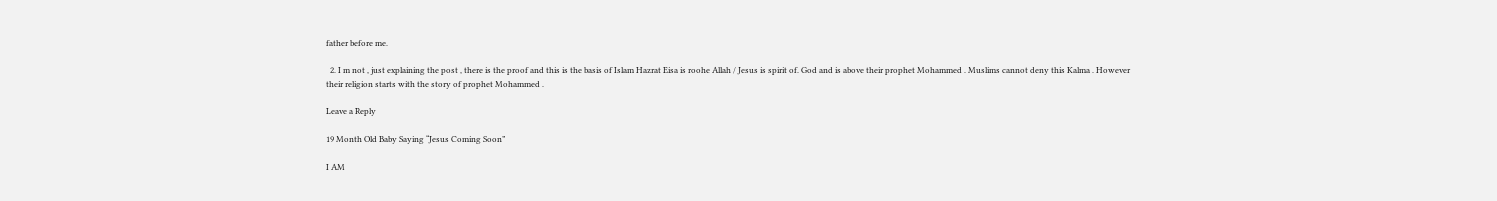father before me.

  2. I m not , just explaining the post , there is the proof and this is the basis of Islam Hazrat Eisa is roohe Allah / Jesus is spirit of. God and is above their prophet Mohammed . Muslims cannot deny this Kalma . However their religion starts with the story of prophet Mohammed .

Leave a Reply

19 Month Old Baby Saying “Jesus Coming Soon”

I AM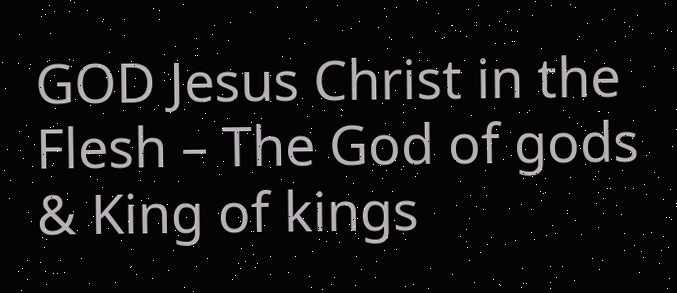GOD Jesus Christ in the Flesh – The God of gods & King of kings